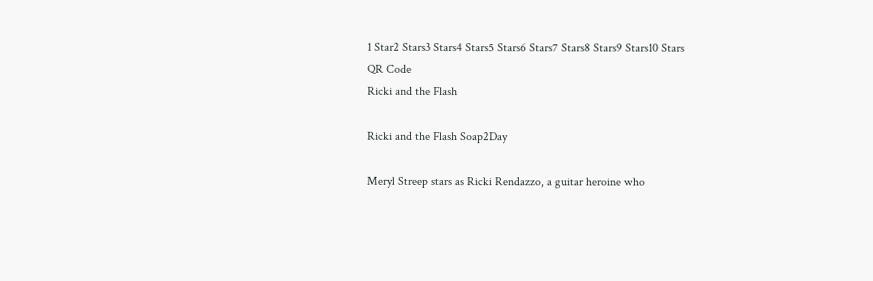1 Star2 Stars3 Stars4 Stars5 Stars6 Stars7 Stars8 Stars9 Stars10 Stars
QR Code
Ricki and the Flash

Ricki and the Flash Soap2Day

Meryl Streep stars as Ricki Rendazzo, a guitar heroine who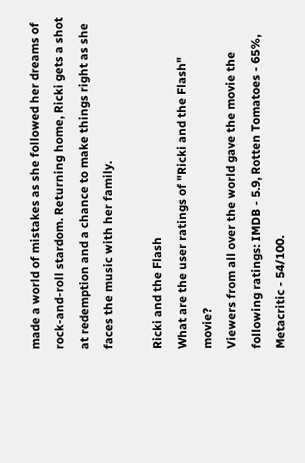made a world of mistakes as she followed her dreams of rock-and-roll stardom. Returning home, Ricki gets a shot at redemption and a chance to make things right as she faces the music with her family.

Ricki and the Flash
What are the user ratings of "Ricki and the Flash" movie?
Viewers from all over the world gave the movie the following ratings: IMDB - 5.9, Rotten Tomatoes - 65%, Metacritic - 54/100.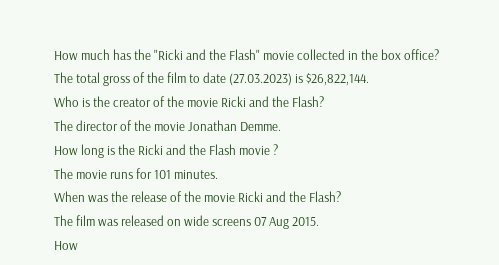How much has the "Ricki and the Flash" movie collected in the box office?
The total gross of the film to date (27.03.2023) is $26,822,144.
Who is the creator of the movie Ricki and the Flash?
The director of the movie Jonathan Demme.
How long is the Ricki and the Flash movie ?
The movie runs for 101 minutes.
When was the release of the movie Ricki and the Flash?
The film was released on wide screens 07 Aug 2015.
How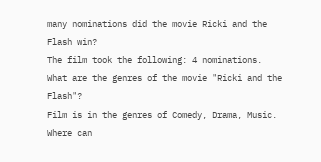many nominations did the movie Ricki and the Flash win?
The film took the following: 4 nominations.
What are the genres of the movie "Ricki and the Flash"?
Film is in the genres of Comedy, Drama, Music.
Where can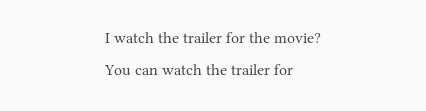I watch the trailer for the movie?
You can watch the trailer for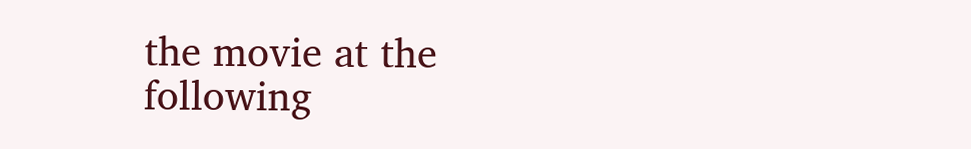the movie at the following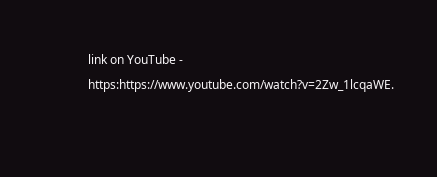link on YouTube - https:https://www.youtube.com/watch?v=2Zw_1lcqaWE.